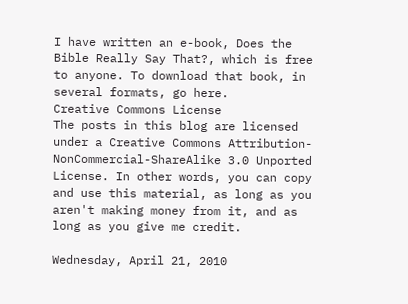I have written an e-book, Does the Bible Really Say That?, which is free to anyone. To download that book, in several formats, go here.
Creative Commons License
The posts in this blog are licensed under a Creative Commons Attribution-NonCommercial-ShareAlike 3.0 Unported License. In other words, you can copy and use this material, as long as you aren't making money from it, and as long as you give me credit.

Wednesday, April 21, 2010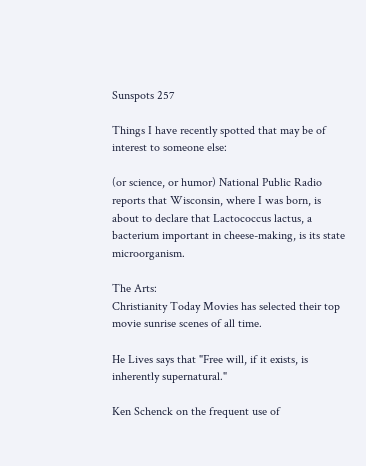Sunspots 257

Things I have recently spotted that may be of interest to someone else:

(or science, or humor) National Public Radio reports that Wisconsin, where I was born, is about to declare that Lactococcus lactus, a bacterium important in cheese-making, is its state microorganism.

The Arts:
Christianity Today Movies has selected their top movie sunrise scenes of all time.

He Lives says that "Free will, if it exists, is inherently supernatural."

Ken Schenck on the frequent use of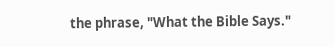the phrase, "What the Bible Says."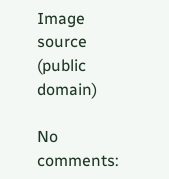Image source (public domain)

No comments: